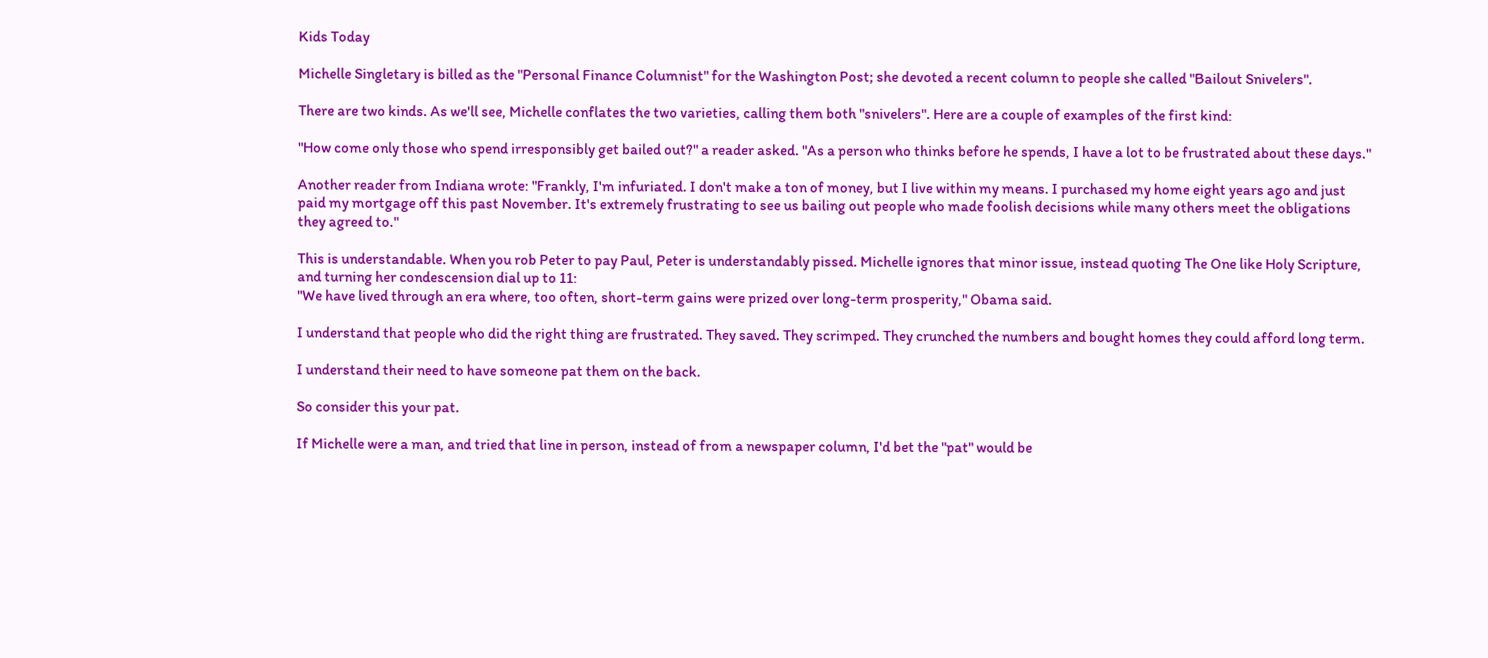Kids Today

Michelle Singletary is billed as the "Personal Finance Columnist" for the Washington Post; she devoted a recent column to people she called "Bailout Snivelers".

There are two kinds. As we'll see, Michelle conflates the two varieties, calling them both "snivelers". Here are a couple of examples of the first kind:

"How come only those who spend irresponsibly get bailed out?" a reader asked. "As a person who thinks before he spends, I have a lot to be frustrated about these days."

Another reader from Indiana wrote: "Frankly, I'm infuriated. I don't make a ton of money, but I live within my means. I purchased my home eight years ago and just paid my mortgage off this past November. It's extremely frustrating to see us bailing out people who made foolish decisions while many others meet the obligations they agreed to."

This is understandable. When you rob Peter to pay Paul, Peter is understandably pissed. Michelle ignores that minor issue, instead quoting The One like Holy Scripture, and turning her condescension dial up to 11:
"We have lived through an era where, too often, short-term gains were prized over long-term prosperity," Obama said.

I understand that people who did the right thing are frustrated. They saved. They scrimped. They crunched the numbers and bought homes they could afford long term.

I understand their need to have someone pat them on the back.

So consider this your pat.

If Michelle were a man, and tried that line in person, instead of from a newspaper column, I'd bet the "pat" would be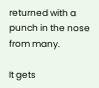returned with a punch in the nose from many.

It gets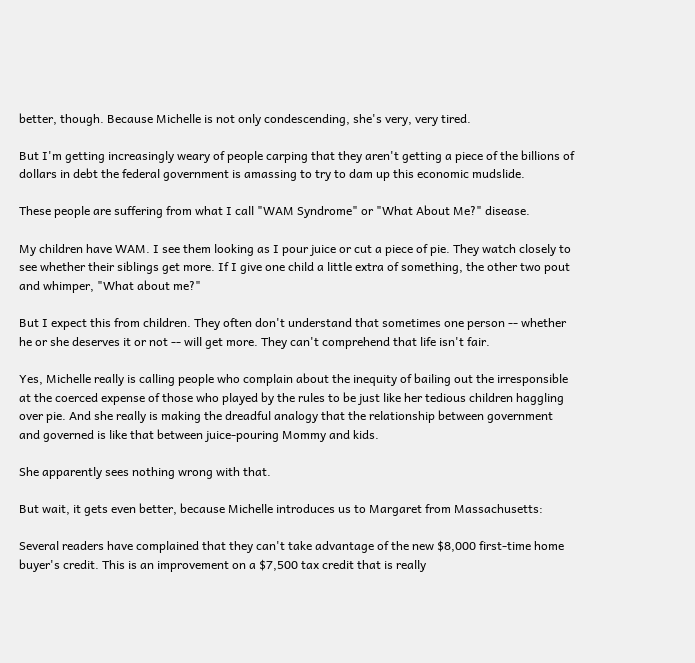better, though. Because Michelle is not only condescending, she's very, very tired.

But I'm getting increasingly weary of people carping that they aren't getting a piece of the billions of dollars in debt the federal government is amassing to try to dam up this economic mudslide.

These people are suffering from what I call "WAM Syndrome" or "What About Me?" disease.

My children have WAM. I see them looking as I pour juice or cut a piece of pie. They watch closely to see whether their siblings get more. If I give one child a little extra of something, the other two pout and whimper, "What about me?"

But I expect this from children. They often don't understand that sometimes one person -- whether he or she deserves it or not -- will get more. They can't comprehend that life isn't fair.

Yes, Michelle really is calling people who complain about the inequity of bailing out the irresponsible at the coerced expense of those who played by the rules to be just like her tedious children haggling over pie. And she really is making the dreadful analogy that the relationship between government and governed is like that between juice-pouring Mommy and kids.

She apparently sees nothing wrong with that.

But wait, it gets even better, because Michelle introduces us to Margaret from Massachusetts:

Several readers have complained that they can't take advantage of the new $8,000 first-time home buyer's credit. This is an improvement on a $7,500 tax credit that is really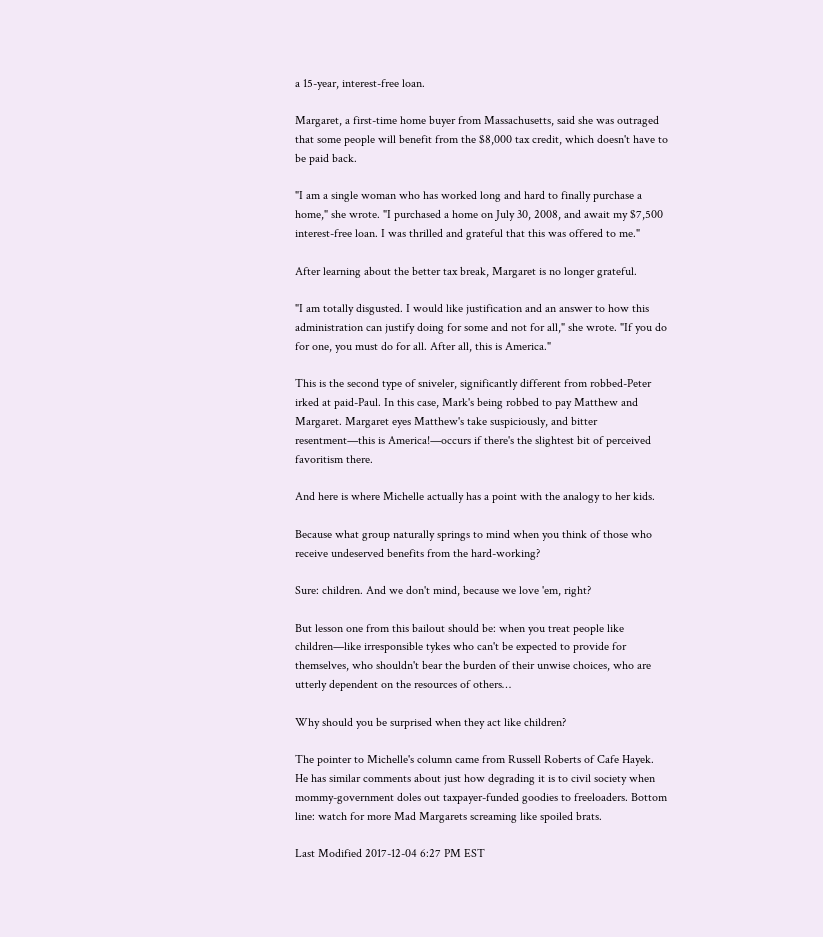a 15-year, interest-free loan.

Margaret, a first-time home buyer from Massachusetts, said she was outraged that some people will benefit from the $8,000 tax credit, which doesn't have to be paid back.

"I am a single woman who has worked long and hard to finally purchase a home," she wrote. "I purchased a home on July 30, 2008, and await my $7,500 interest-free loan. I was thrilled and grateful that this was offered to me."

After learning about the better tax break, Margaret is no longer grateful.

"I am totally disgusted. I would like justification and an answer to how this administration can justify doing for some and not for all," she wrote. "If you do for one, you must do for all. After all, this is America."

This is the second type of sniveler, significantly different from robbed-Peter irked at paid-Paul. In this case, Mark's being robbed to pay Matthew and Margaret. Margaret eyes Matthew's take suspiciously, and bitter resentment—this is America!—occurs if there's the slightest bit of perceived favoritism there.

And here is where Michelle actually has a point with the analogy to her kids.

Because what group naturally springs to mind when you think of those who receive undeserved benefits from the hard-working?

Sure: children. And we don't mind, because we love 'em, right?

But lesson one from this bailout should be: when you treat people like children—like irresponsible tykes who can't be expected to provide for themselves, who shouldn't bear the burden of their unwise choices, who are utterly dependent on the resources of others…

Why should you be surprised when they act like children?

The pointer to Michelle's column came from Russell Roberts of Cafe Hayek. He has similar comments about just how degrading it is to civil society when mommy-government doles out taxpayer-funded goodies to freeloaders. Bottom line: watch for more Mad Margarets screaming like spoiled brats.

Last Modified 2017-12-04 6:27 PM EST